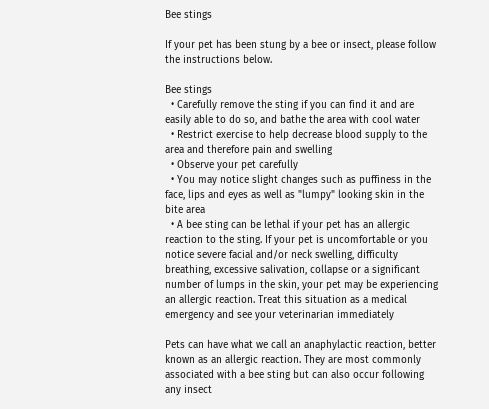Bee stings

If your pet has been stung by a bee or insect, please follow the instructions below.

Bee stings
  • Carefully remove the sting if you can find it and are easily able to do so, and bathe the area with cool water
  • Restrict exercise to help decrease blood supply to the area and therefore pain and swelling
  • Observe your pet carefully
  • You may notice slight changes such as puffiness in the face, lips and eyes as well as "lumpy" looking skin in the bite area
  • A bee sting can be lethal if your pet has an allergic reaction to the sting. If your pet is uncomfortable or you notice severe facial and/or neck swelling, difficulty breathing, excessive salivation, collapse or a significant number of lumps in the skin, your pet may be experiencing an allergic reaction. Treat this situation as a medical emergency and see your veterinarian immediately

Pets can have what we call an anaphylactic reaction, better known as an allergic reaction. They are most commonly associated with a bee sting but can also occur following any insect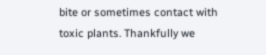bite or sometimes contact with toxic plants. Thankfully we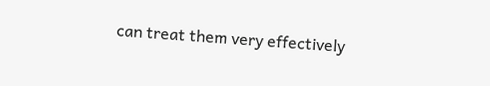can treat them very effectively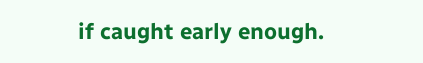if caught early enough.